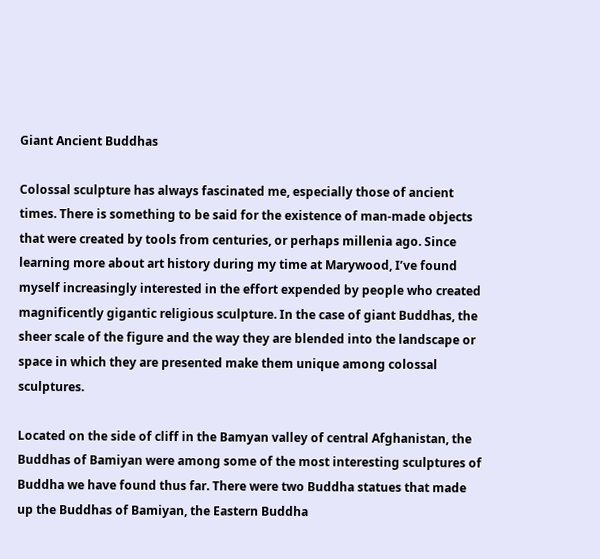Giant Ancient Buddhas

Colossal sculpture has always fascinated me, especially those of ancient times. There is something to be said for the existence of man-made objects that were created by tools from centuries, or perhaps millenia ago. Since learning more about art history during my time at Marywood, I’ve found myself increasingly interested in the effort expended by people who created magnificently gigantic religious sculpture. In the case of giant Buddhas, the sheer scale of the figure and the way they are blended into the landscape or space in which they are presented make them unique among colossal sculptures.

Located on the side of cliff in the Bamyan valley of central Afghanistan, the Buddhas of Bamiyan were among some of the most interesting sculptures of Buddha we have found thus far. There were two Buddha statues that made up the Buddhas of Bamiyan, the Eastern Buddha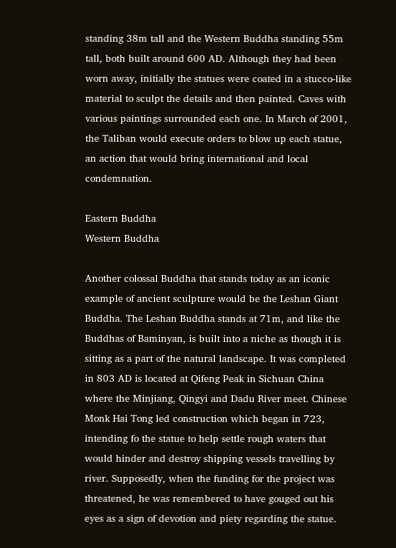standing 38m tall and the Western Buddha standing 55m tall, both built around 600 AD. Although they had been worn away, initially the statues were coated in a stucco-like material to sculpt the details and then painted. Caves with various paintings surrounded each one. In March of 2001, the Taliban would execute orders to blow up each statue, an action that would bring international and local condemnation.

Eastern Buddha
Western Buddha

Another colossal Buddha that stands today as an iconic example of ancient sculpture would be the Leshan Giant Buddha. The Leshan Buddha stands at 71m, and like the Buddhas of Baminyan, is built into a niche as though it is sitting as a part of the natural landscape. It was completed in 803 AD is located at Qifeng Peak in Sichuan China where the Minjiang, Qingyi and Dadu River meet. Chinese Monk Hai Tong led construction which began in 723, intending fo the statue to help settle rough waters that would hinder and destroy shipping vessels travelling by river. Supposedly, when the funding for the project was threatened, he was remembered to have gouged out his eyes as a sign of devotion and piety regarding the statue.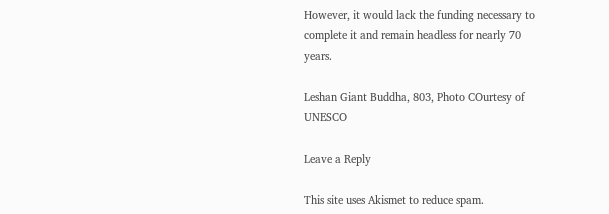However, it would lack the funding necessary to complete it and remain headless for nearly 70 years.

Leshan Giant Buddha, 803, Photo COurtesy of UNESCO

Leave a Reply

This site uses Akismet to reduce spam.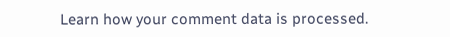Learn how your comment data is processed.